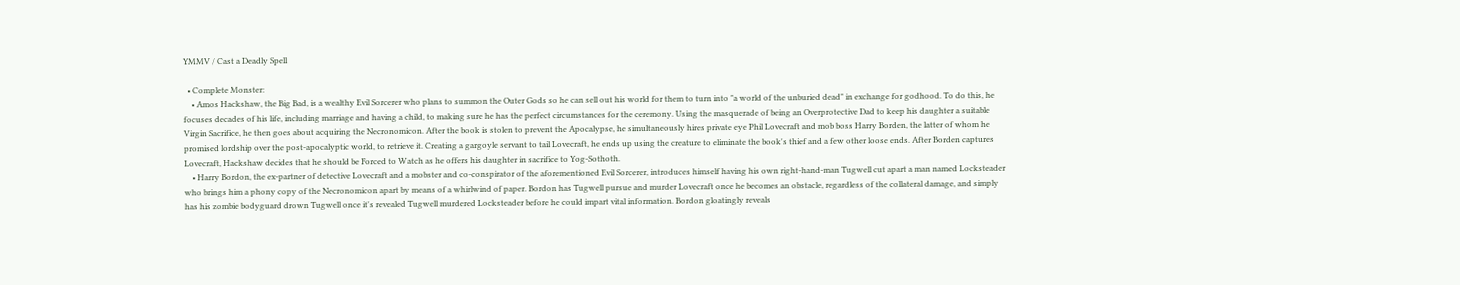YMMV / Cast a Deadly Spell

  • Complete Monster:
    • Amos Hackshaw, the Big Bad, is a wealthy Evil Sorcerer who plans to summon the Outer Gods so he can sell out his world for them to turn into "a world of the unburied dead" in exchange for godhood. To do this, he focuses decades of his life, including marriage and having a child, to making sure he has the perfect circumstances for the ceremony. Using the masquerade of being an Overprotective Dad to keep his daughter a suitable Virgin Sacrifice, he then goes about acquiring the Necronomicon. After the book is stolen to prevent the Apocalypse, he simultaneously hires private eye Phil Lovecraft and mob boss Harry Borden, the latter of whom he promised lordship over the post-apocalyptic world, to retrieve it. Creating a gargoyle servant to tail Lovecraft, he ends up using the creature to eliminate the book's thief and a few other loose ends. After Borden captures Lovecraft, Hackshaw decides that he should be Forced to Watch as he offers his daughter in sacrifice to Yog-Sothoth.
    • Harry Bordon, the ex-partner of detective Lovecraft and a mobster and co-conspirator of the aforementioned Evil Sorcerer, introduces himself having his own right-hand-man Tugwell cut apart a man named Locksteader who brings him a phony copy of the Necronomicon apart by means of a whirlwind of paper. Bordon has Tugwell pursue and murder Lovecraft once he becomes an obstacle, regardless of the collateral damage, and simply has his zombie bodyguard drown Tugwell once it's revealed Tugwell murdered Locksteader before he could impart vital information. Bordon gloatingly reveals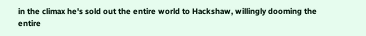in the climax he's sold out the entire world to Hackshaw, willingly dooming the entire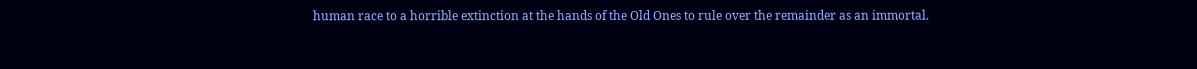human race to a horrible extinction at the hands of the Old Ones to rule over the remainder as an immortal.